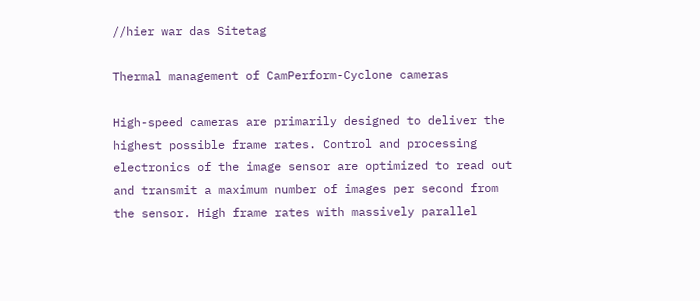//hier war das Sitetag

Thermal management of CamPerform-Cyclone cameras

High-speed cameras are primarily designed to deliver the highest possible frame rates. Control and processing electronics of the image sensor are optimized to read out and transmit a maximum number of images per second from the sensor. High frame rates with massively parallel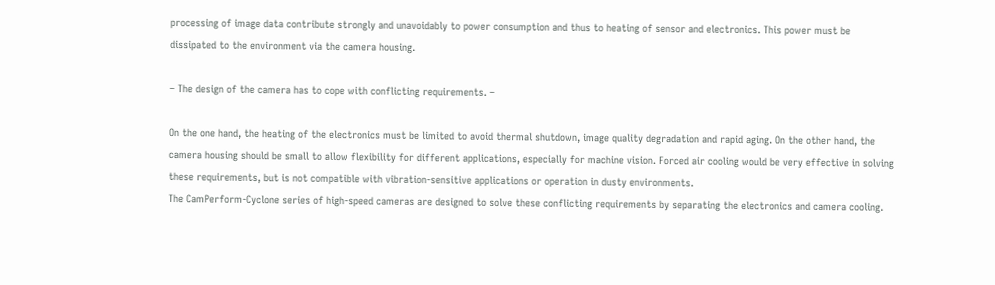processing of image data contribute strongly and unavoidably to power consumption and thus to heating of sensor and electronics. This power must be dissipated to the environment via the camera housing.

– The design of the camera has to cope with conflicting requirements. –

On the one hand, the heating of the electronics must be limited to avoid thermal shutdown, image quality degradation and rapid aging. On the other hand, the camera housing should be small to allow flexibility for different applications, especially for machine vision. Forced air cooling would be very effective in solving these requirements, but is not compatible with vibration-sensitive applications or operation in dusty environments.
The CamPerform-Cyclone series of high-speed cameras are designed to solve these conflicting requirements by separating the electronics and camera cooling.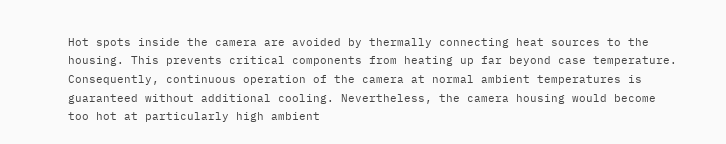Hot spots inside the camera are avoided by thermally connecting heat sources to the housing. This prevents critical components from heating up far beyond case temperature. Consequently, continuous operation of the camera at normal ambient temperatures is guaranteed without additional cooling. Nevertheless, the camera housing would become too hot at particularly high ambient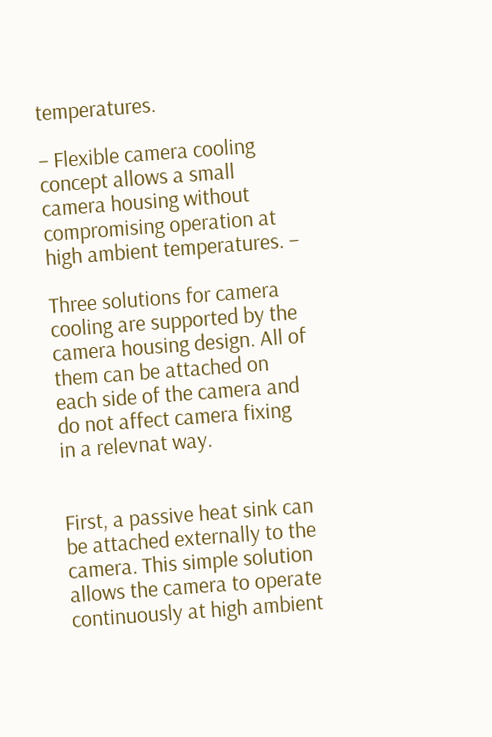temperatures.

– Flexible camera cooling concept allows a small camera housing without compromising operation at high ambient temperatures. –

Three solutions for camera cooling are supported by the camera housing design. All of them can be attached on each side of the camera and do not affect camera fixing in a relevnat way.


First, a passive heat sink can be attached externally to the camera. This simple solution allows the camera to operate continuously at high ambient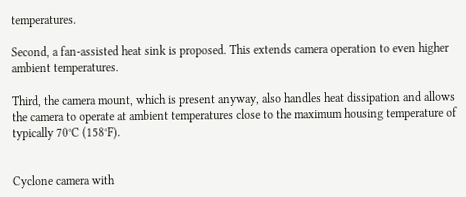temperatures.

Second, a fan-assisted heat sink is proposed. This extends camera operation to even higher ambient temperatures.

Third, the camera mount, which is present anyway, also handles heat dissipation and allows the camera to operate at ambient temperatures close to the maximum housing temperature of typically 70°C (158°F).


Cyclone camera with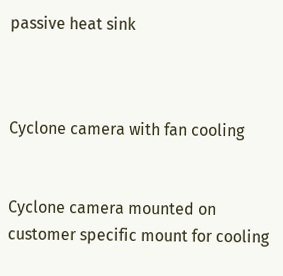passive heat sink



Cyclone camera with fan cooling


Cyclone camera mounted on customer specific mount for cooling